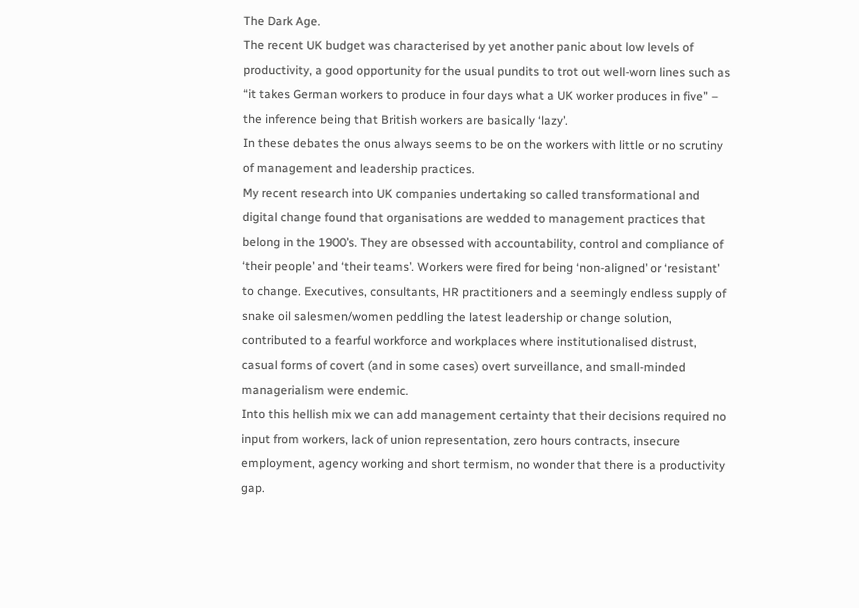The Dark Age.
The recent UK budget was characterised by yet another panic about low levels of productivity, a good opportunity for the usual pundits to trot out well-worn lines such as “it takes German workers to produce in four days what a UK worker produces in five” – the inference being that British workers are basically ‘lazy’.
In these debates the onus always seems to be on the workers with little or no scrutiny of management and leadership practices.
My recent research into UK companies undertaking so called transformational and digital change found that organisations are wedded to management practices that belong in the 1900’s. They are obsessed with accountability, control and compliance of ‘their people’ and ‘their teams’. Workers were fired for being ‘non-aligned’ or ‘resistant’ to change. Executives, consultants, HR practitioners and a seemingly endless supply of snake oil salesmen/women peddling the latest leadership or change solution, contributed to a fearful workforce and workplaces where institutionalised distrust, casual forms of covert (and in some cases) overt surveillance, and small-minded managerialism were endemic.
Into this hellish mix we can add management certainty that their decisions required no input from workers, lack of union representation, zero hours contracts, insecure employment, agency working and short termism, no wonder that there is a productivity gap.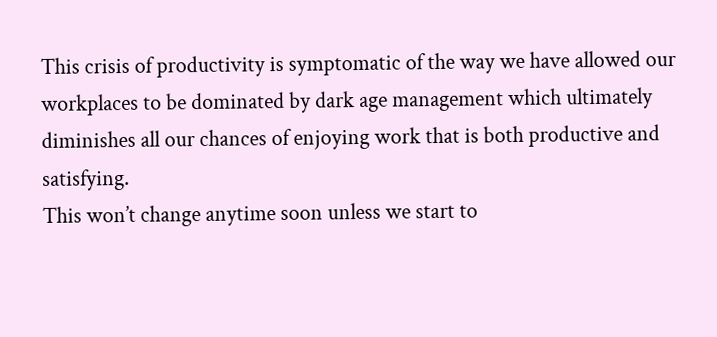This crisis of productivity is symptomatic of the way we have allowed our workplaces to be dominated by dark age management which ultimately diminishes all our chances of enjoying work that is both productive and satisfying.
This won’t change anytime soon unless we start to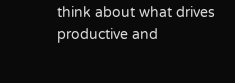think about what drives productive and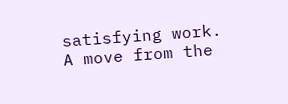satisfying work. A move from the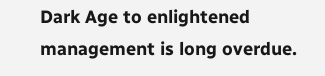Dark Age to enlightened management is long overdue.